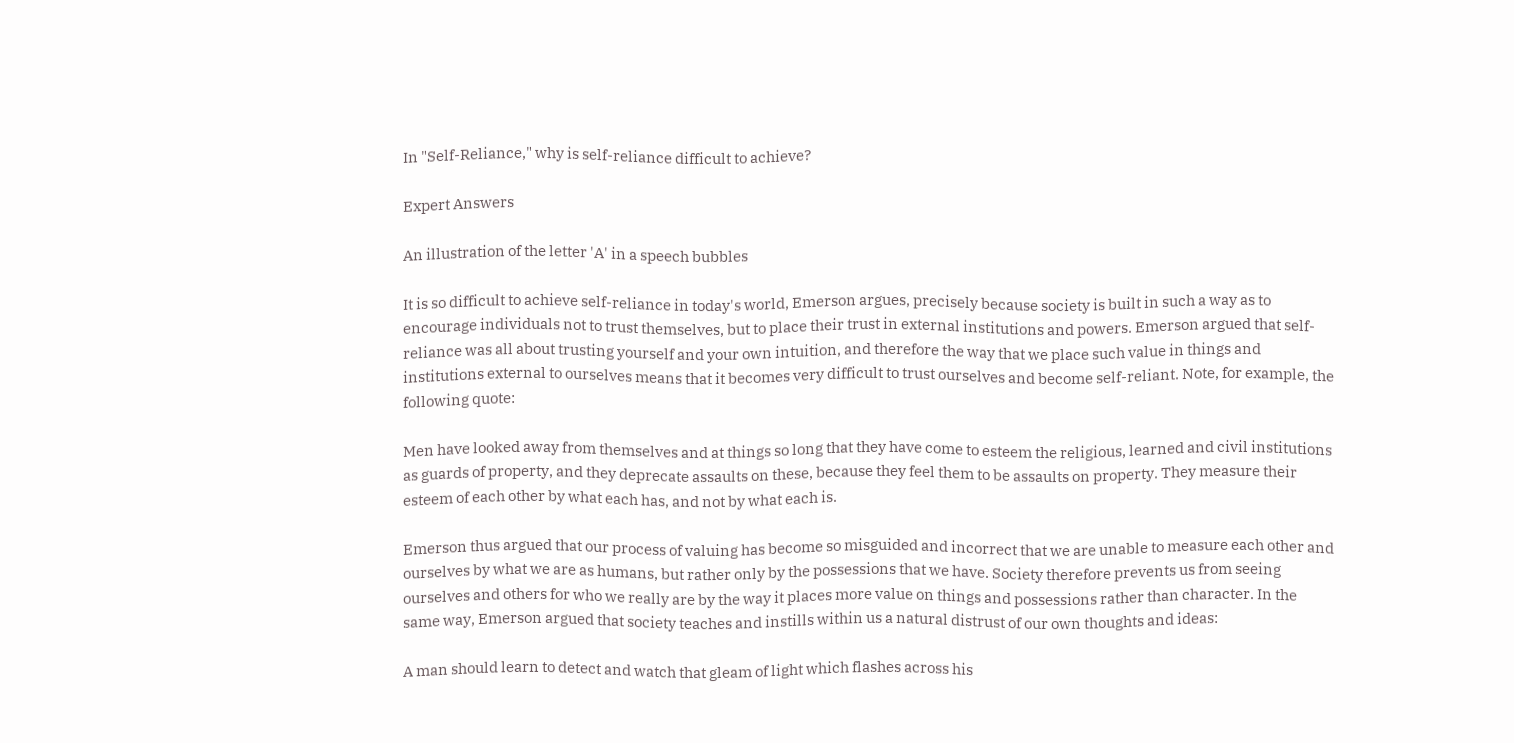In "Self-Reliance," why is self-reliance difficult to achieve?

Expert Answers

An illustration of the letter 'A' in a speech bubbles

It is so difficult to achieve self-reliance in today's world, Emerson argues, precisely because society is built in such a way as to encourage individuals not to trust themselves, but to place their trust in external institutions and powers. Emerson argued that self-reliance was all about trusting yourself and your own intuition, and therefore the way that we place such value in things and institutions external to ourselves means that it becomes very difficult to trust ourselves and become self-reliant. Note, for example, the following quote:

Men have looked away from themselves and at things so long that they have come to esteem the religious, learned and civil institutions as guards of property, and they deprecate assaults on these, because they feel them to be assaults on property. They measure their esteem of each other by what each has, and not by what each is.

Emerson thus argued that our process of valuing has become so misguided and incorrect that we are unable to measure each other and ourselves by what we are as humans, but rather only by the possessions that we have. Society therefore prevents us from seeing ourselves and others for who we really are by the way it places more value on things and possessions rather than character. In the same way, Emerson argued that society teaches and instills within us a natural distrust of our own thoughts and ideas:

A man should learn to detect and watch that gleam of light which flashes across his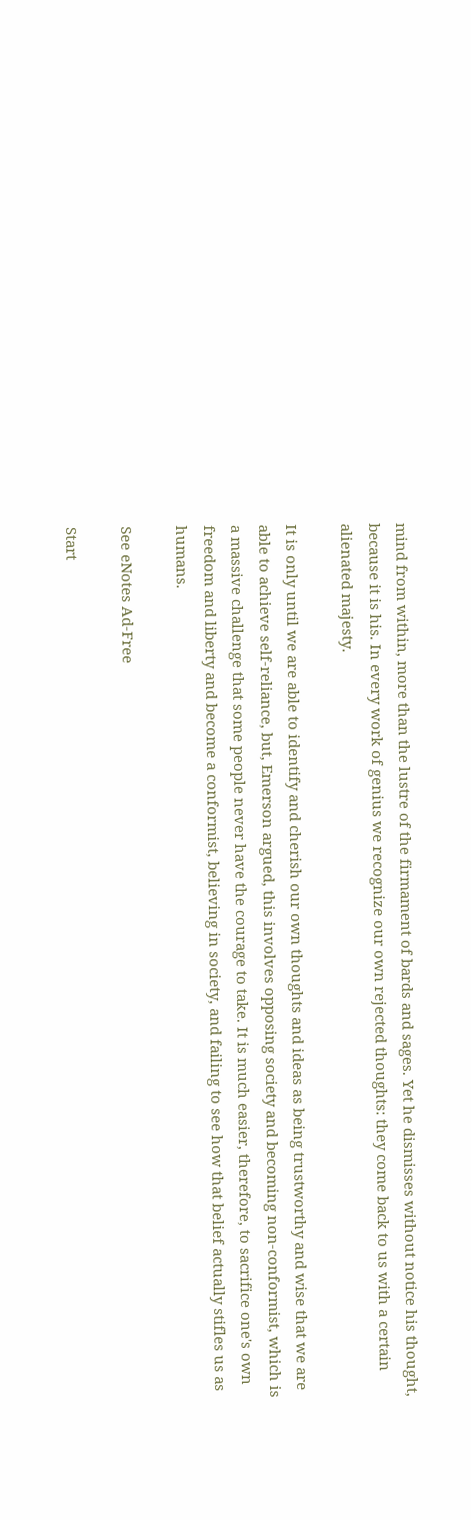mind from within, more than the lustre of the firmament of bards and sages. Yet he dismisses without notice his thought, because it is his. In every work of genius we recognize our own rejected thoughts: they come back to us with a certain alienated majesty.

It is only until we are able to identify and cherish our own thoughts and ideas as being trustworthy and wise that we are able to achieve self-reliance, but, Emerson argued, this involves opposing society and becoming non-conformist, which is a massive challenge that some people never have the courage to take. It is much easier, therefore, to sacrifice one's own freedom and liberty and become a conformist, believing in society, and failing to see how that belief actually stifles us as humans.

See eNotes Ad-Free

Start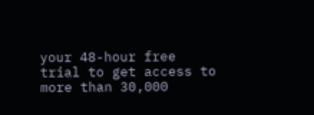your 48-hour free trial to get access to more than 30,000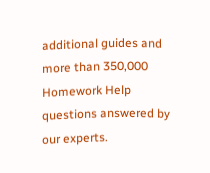additional guides and more than 350,000 Homework Help questions answered by our experts.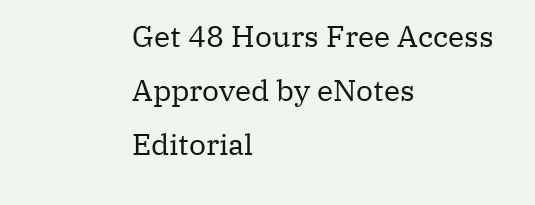Get 48 Hours Free Access
Approved by eNotes Editorial